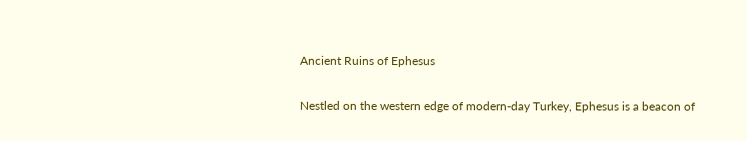Ancient Ruins of Ephesus

Nestled on the western edge of modern-day Turkey, Ephesus is a beacon of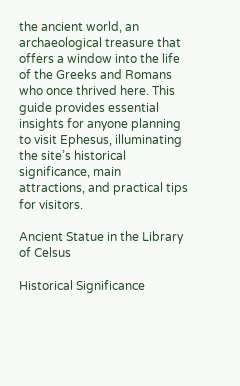the ancient world, an archaeological treasure that offers a window into the life of the Greeks and Romans who once thrived here. This guide provides essential insights for anyone planning to visit Ephesus, illuminating the site’s historical significance, main attractions, and practical tips for visitors.

Ancient Statue in the Library of Celsus

Historical Significance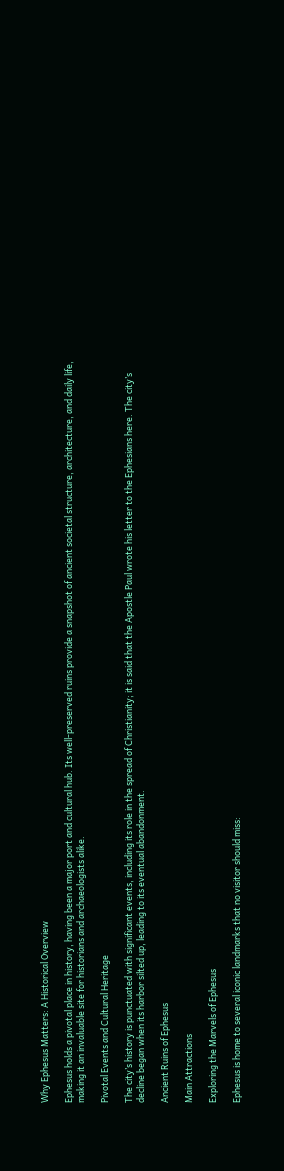Why Ephesus Matters: A Historical Overview

Ephesus holds a pivotal place in history, having been a major port and cultural hub. Its well-preserved ruins provide a snapshot of ancient societal structure, architecture, and daily life, making it an invaluable site for historians and archaeologists alike.

Pivotal Events and Cultural Heritage

The city’s history is punctuated with significant events, including its role in the spread of Christianity; it is said that the Apostle Paul wrote his letter to the Ephesians here. The city’s decline began when its harbor silted up, leading to its eventual abandonment.

Ancient Ruins of Ephesus

Main Attractions

Exploring the Marvels of Ephesus

Ephesus is home to several iconic landmarks that no visitor should miss: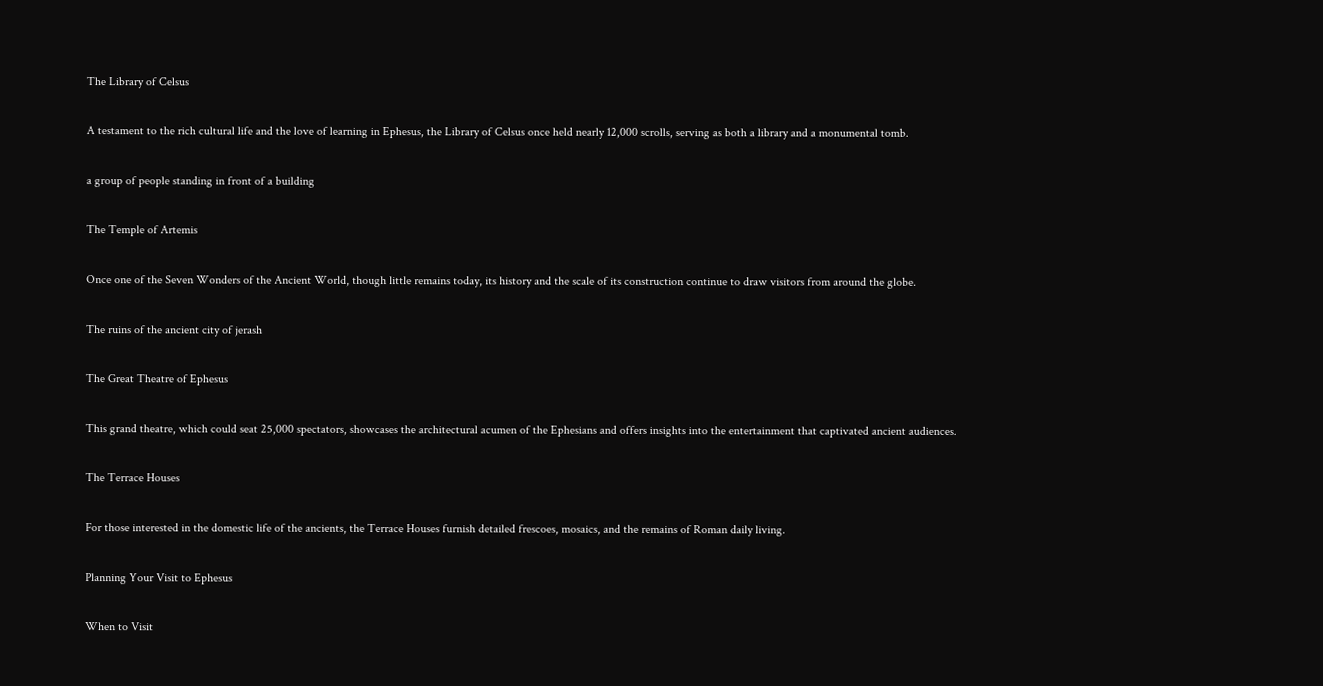The Library of Celsus

A testament to the rich cultural life and the love of learning in Ephesus, the Library of Celsus once held nearly 12,000 scrolls, serving as both a library and a monumental tomb.

a group of people standing in front of a building

The Temple of Artemis

Once one of the Seven Wonders of the Ancient World, though little remains today, its history and the scale of its construction continue to draw visitors from around the globe.

The ruins of the ancient city of jerash

The Great Theatre of Ephesus

This grand theatre, which could seat 25,000 spectators, showcases the architectural acumen of the Ephesians and offers insights into the entertainment that captivated ancient audiences.

The Terrace Houses

For those interested in the domestic life of the ancients, the Terrace Houses furnish detailed frescoes, mosaics, and the remains of Roman daily living.

Planning Your Visit to Ephesus

When to Visit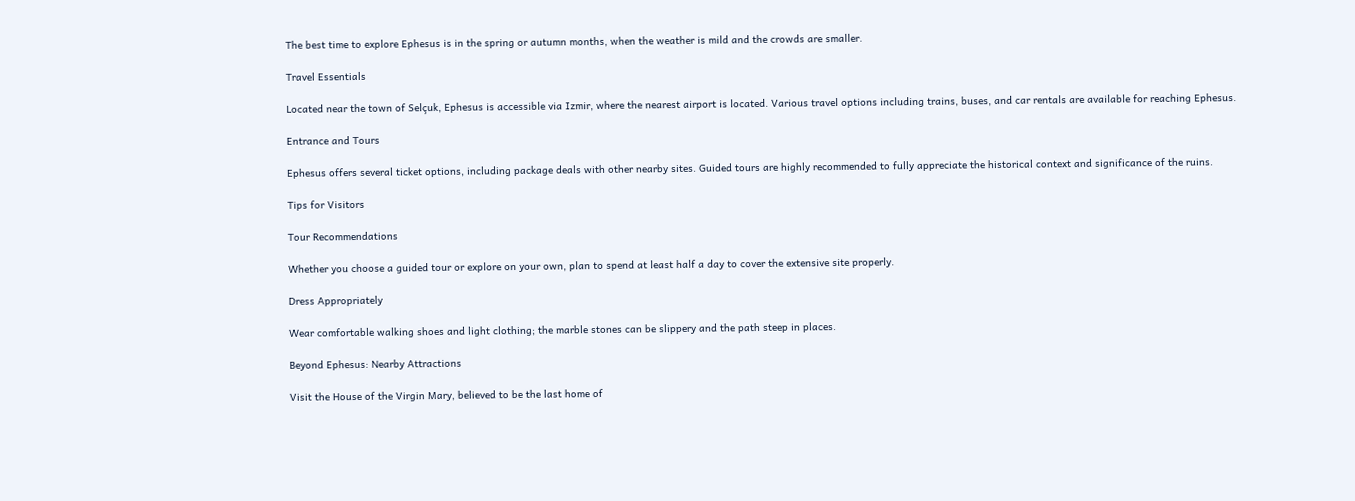The best time to explore Ephesus is in the spring or autumn months, when the weather is mild and the crowds are smaller.

Travel Essentials

Located near the town of Selçuk, Ephesus is accessible via Izmir, where the nearest airport is located. Various travel options including trains, buses, and car rentals are available for reaching Ephesus.

Entrance and Tours

Ephesus offers several ticket options, including package deals with other nearby sites. Guided tours are highly recommended to fully appreciate the historical context and significance of the ruins.

Tips for Visitors

Tour Recommendations

Whether you choose a guided tour or explore on your own, plan to spend at least half a day to cover the extensive site properly.

Dress Appropriately

Wear comfortable walking shoes and light clothing; the marble stones can be slippery and the path steep in places.

Beyond Ephesus: Nearby Attractions

Visit the House of the Virgin Mary, believed to be the last home of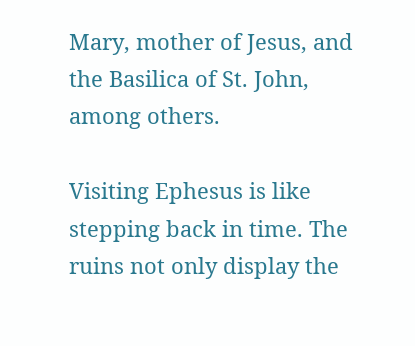Mary, mother of Jesus, and the Basilica of St. John, among others.

Visiting Ephesus is like stepping back in time. The ruins not only display the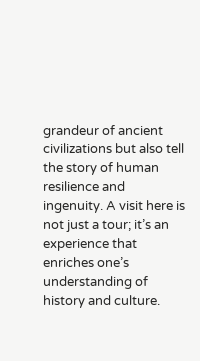grandeur of ancient civilizations but also tell the story of human resilience and ingenuity. A visit here is not just a tour; it’s an experience that enriches one’s understanding of history and culture.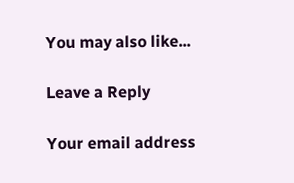You may also like...

Leave a Reply

Your email address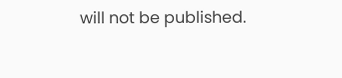will not be published.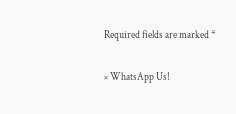Required fields are marked *

× WhatsApp Us!